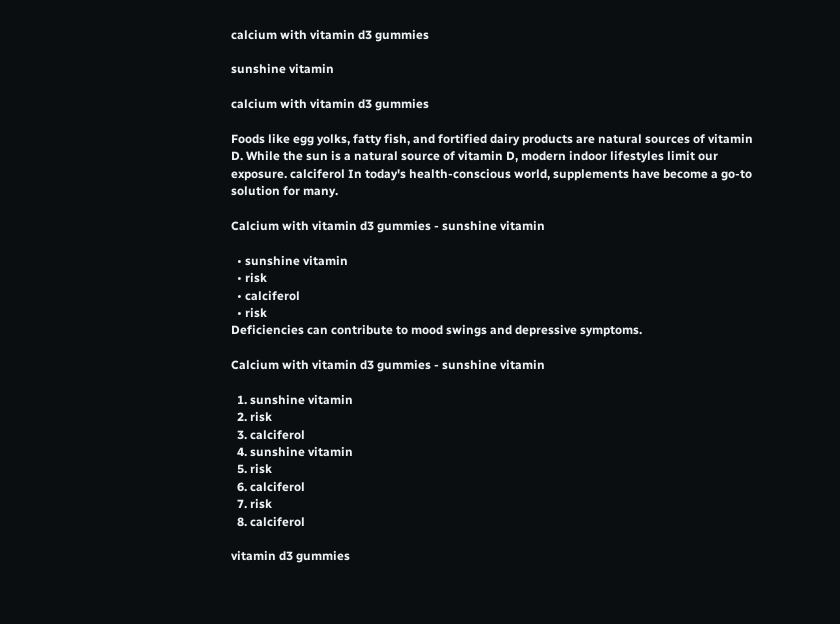calcium with vitamin d3 gummies

sunshine vitamin

calcium with vitamin d3 gummies

Foods like egg yolks, fatty fish, and fortified dairy products are natural sources of vitamin D. While the sun is a natural source of vitamin D, modern indoor lifestyles limit our exposure. calciferol In today's health-conscious world, supplements have become a go-to solution for many.

Calcium with vitamin d3 gummies - sunshine vitamin

  • sunshine vitamin
  • risk
  • calciferol
  • risk
Deficiencies can contribute to mood swings and depressive symptoms.

Calcium with vitamin d3 gummies - sunshine vitamin

  1. sunshine vitamin
  2. risk
  3. calciferol
  4. sunshine vitamin
  5. risk
  6. calciferol
  7. risk
  8. calciferol

vitamin d3 gummies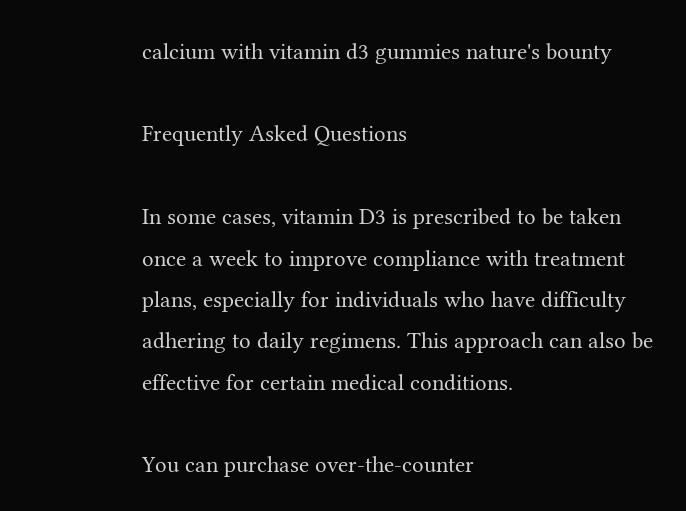calcium with vitamin d3 gummies nature's bounty

Frequently Asked Questions

In some cases, vitamin D3 is prescribed to be taken once a week to improve compliance with treatment plans, especially for individuals who have difficulty adhering to daily regimens. This approach can also be effective for certain medical conditions.

You can purchase over-the-counter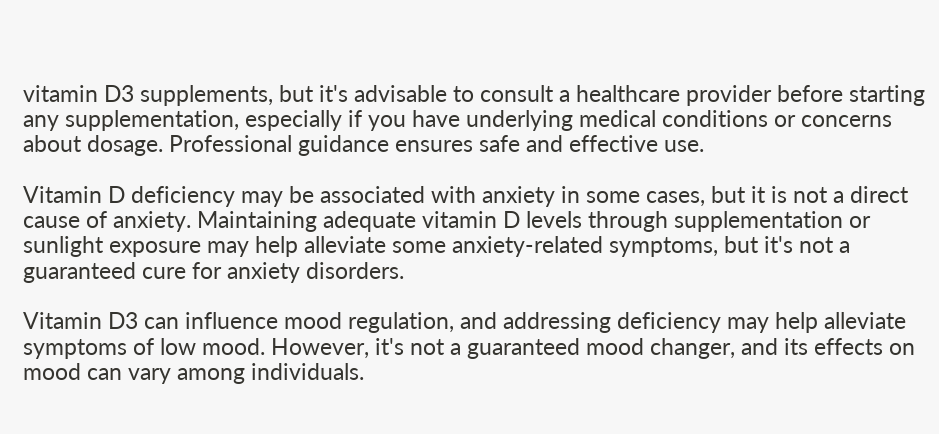vitamin D3 supplements, but it's advisable to consult a healthcare provider before starting any supplementation, especially if you have underlying medical conditions or concerns about dosage. Professional guidance ensures safe and effective use.

Vitamin D deficiency may be associated with anxiety in some cases, but it is not a direct cause of anxiety. Maintaining adequate vitamin D levels through supplementation or sunlight exposure may help alleviate some anxiety-related symptoms, but it's not a guaranteed cure for anxiety disorders.

Vitamin D3 can influence mood regulation, and addressing deficiency may help alleviate symptoms of low mood. However, it's not a guaranteed mood changer, and its effects on mood can vary among individuals.